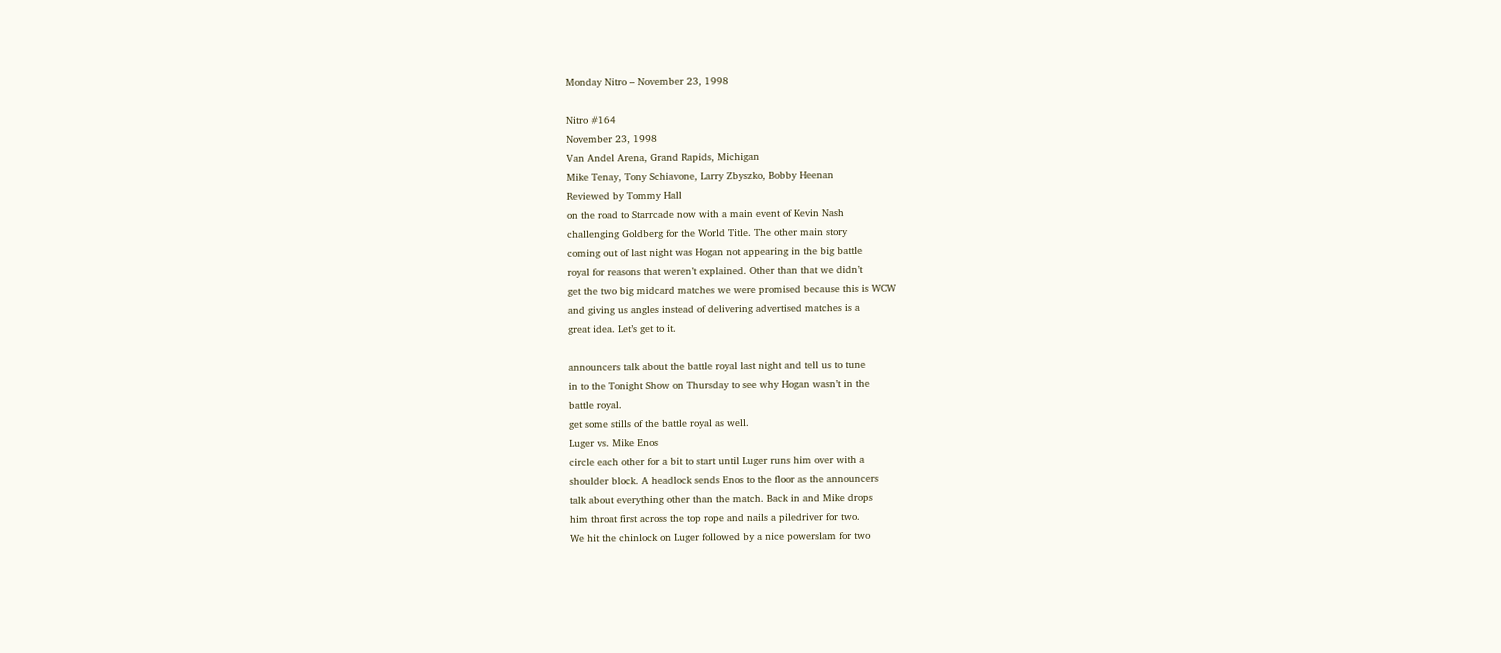Monday Nitro – November 23, 1998

Nitro #164
November 23, 1998
Van Andel Arena, Grand Rapids, Michigan
Mike Tenay, Tony Schiavone, Larry Zbyszko, Bobby Heenan
Reviewed by Tommy Hall
on the road to Starrcade now with a main event of Kevin Nash
challenging Goldberg for the World Title. The other main story
coming out of last night was Hogan not appearing in the big battle
royal for reasons that weren’t explained. Other than that we didn’t
get the two big midcard matches we were promised because this is WCW
and giving us angles instead of delivering advertised matches is a
great idea. Let’s get to it.

announcers talk about the battle royal last night and tell us to tune
in to the Tonight Show on Thursday to see why Hogan wasn’t in the
battle royal.
get some stills of the battle royal as well.
Luger vs. Mike Enos
circle each other for a bit to start until Luger runs him over with a
shoulder block. A headlock sends Enos to the floor as the announcers
talk about everything other than the match. Back in and Mike drops
him throat first across the top rope and nails a piledriver for two.
We hit the chinlock on Luger followed by a nice powerslam for two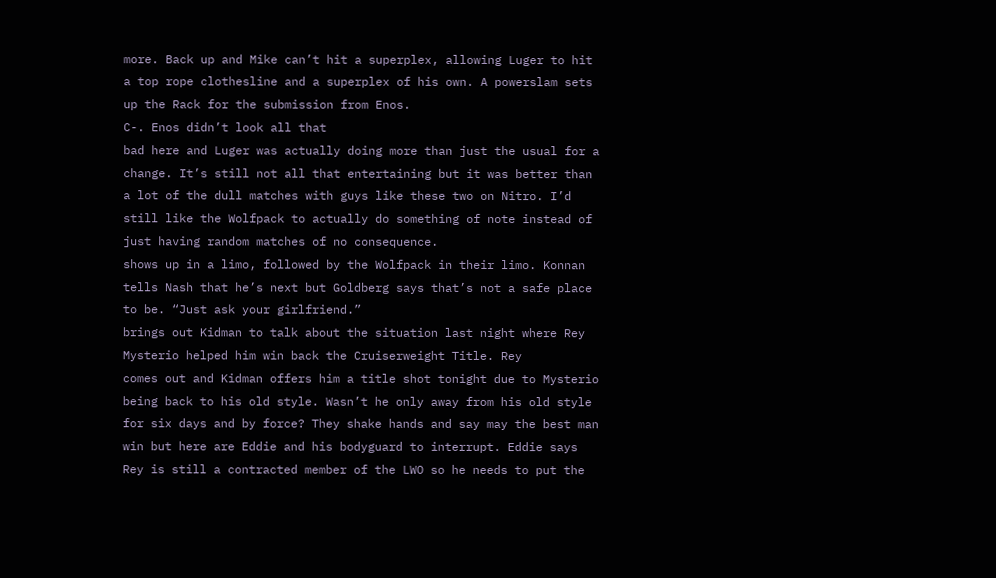more. Back up and Mike can’t hit a superplex, allowing Luger to hit
a top rope clothesline and a superplex of his own. A powerslam sets
up the Rack for the submission from Enos.
C-. Enos didn’t look all that
bad here and Luger was actually doing more than just the usual for a
change. It’s still not all that entertaining but it was better than
a lot of the dull matches with guys like these two on Nitro. I’d
still like the Wolfpack to actually do something of note instead of
just having random matches of no consequence.
shows up in a limo, followed by the Wolfpack in their limo. Konnan
tells Nash that he’s next but Goldberg says that’s not a safe place
to be. “Just ask your girlfriend.”
brings out Kidman to talk about the situation last night where Rey
Mysterio helped him win back the Cruiserweight Title. Rey
comes out and Kidman offers him a title shot tonight due to Mysterio
being back to his old style. Wasn’t he only away from his old style
for six days and by force? They shake hands and say may the best man
win but here are Eddie and his bodyguard to interrupt. Eddie says
Rey is still a contracted member of the LWO so he needs to put the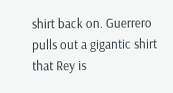shirt back on. Guerrero pulls out a gigantic shirt that Rey is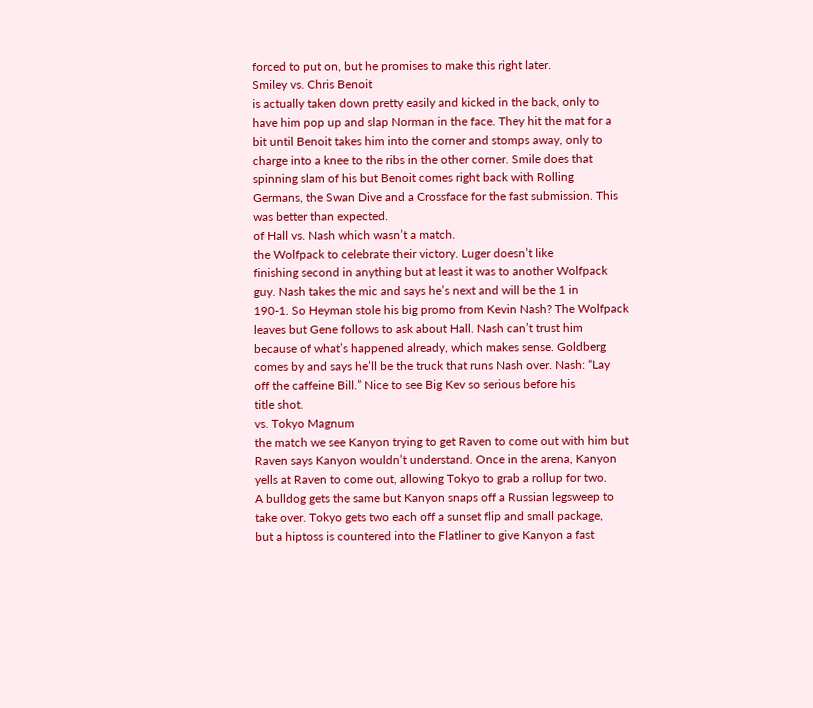forced to put on, but he promises to make this right later.
Smiley vs. Chris Benoit
is actually taken down pretty easily and kicked in the back, only to
have him pop up and slap Norman in the face. They hit the mat for a
bit until Benoit takes him into the corner and stomps away, only to
charge into a knee to the ribs in the other corner. Smile does that
spinning slam of his but Benoit comes right back with Rolling
Germans, the Swan Dive and a Crossface for the fast submission. This
was better than expected.
of Hall vs. Nash which wasn’t a match.
the Wolfpack to celebrate their victory. Luger doesn’t like
finishing second in anything but at least it was to another Wolfpack
guy. Nash takes the mic and says he’s next and will be the 1 in
190-1. So Heyman stole his big promo from Kevin Nash? The Wolfpack
leaves but Gene follows to ask about Hall. Nash can’t trust him
because of what’s happened already, which makes sense. Goldberg
comes by and says he’ll be the truck that runs Nash over. Nash: “Lay
off the caffeine Bill.” Nice to see Big Kev so serious before his
title shot.
vs. Tokyo Magnum
the match we see Kanyon trying to get Raven to come out with him but
Raven says Kanyon wouldn’t understand. Once in the arena, Kanyon
yells at Raven to come out, allowing Tokyo to grab a rollup for two.
A bulldog gets the same but Kanyon snaps off a Russian legsweep to
take over. Tokyo gets two each off a sunset flip and small package,
but a hiptoss is countered into the Flatliner to give Kanyon a fast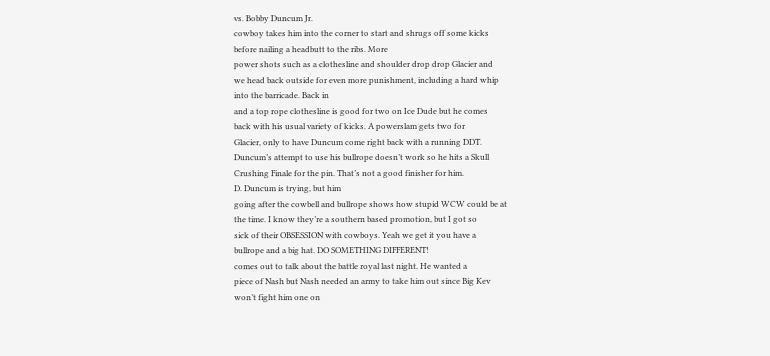vs. Bobby Duncum Jr.
cowboy takes him into the corner to start and shrugs off some kicks
before nailing a headbutt to the ribs. More
power shots such as a clothesline and shoulder drop drop Glacier and
we head back outside for even more punishment, including a hard whip
into the barricade. Back in
and a top rope clothesline is good for two on Ice Dude but he comes
back with his usual variety of kicks. A powerslam gets two for
Glacier, only to have Duncum come right back with a running DDT.
Duncum’s attempt to use his bullrope doesn’t work so he hits a Skull
Crushing Finale for the pin. That’s not a good finisher for him.
D. Duncum is trying, but him
going after the cowbell and bullrope shows how stupid WCW could be at
the time. I know they’re a southern based promotion, but I got so
sick of their OBSESSION with cowboys. Yeah we get it you have a
bullrope and a big hat. DO SOMETHING DIFFERENT!
comes out to talk about the battle royal last night. He wanted a
piece of Nash but Nash needed an army to take him out since Big Kev
won’t fight him one on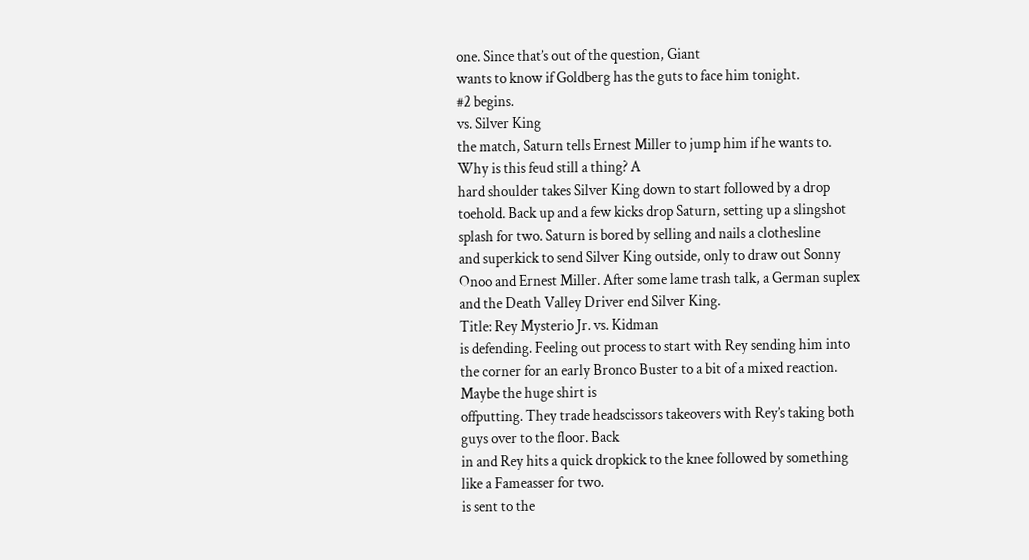one. Since that’s out of the question, Giant
wants to know if Goldberg has the guts to face him tonight.
#2 begins.
vs. Silver King
the match, Saturn tells Ernest Miller to jump him if he wants to.
Why is this feud still a thing? A
hard shoulder takes Silver King down to start followed by a drop
toehold. Back up and a few kicks drop Saturn, setting up a slingshot
splash for two. Saturn is bored by selling and nails a clothesline
and superkick to send Silver King outside, only to draw out Sonny
Onoo and Ernest Miller. After some lame trash talk, a German suplex
and the Death Valley Driver end Silver King.
Title: Rey Mysterio Jr. vs. Kidman
is defending. Feeling out process to start with Rey sending him into
the corner for an early Bronco Buster to a bit of a mixed reaction.
Maybe the huge shirt is
offputting. They trade headscissors takeovers with Rey’s taking both
guys over to the floor. Back
in and Rey hits a quick dropkick to the knee followed by something
like a Fameasser for two.
is sent to the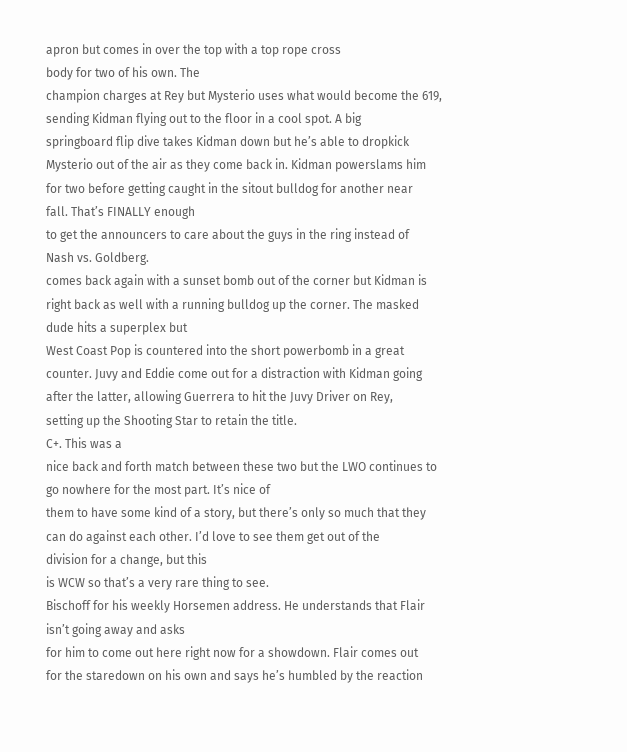apron but comes in over the top with a top rope cross
body for two of his own. The
champion charges at Rey but Mysterio uses what would become the 619,
sending Kidman flying out to the floor in a cool spot. A big
springboard flip dive takes Kidman down but he’s able to dropkick
Mysterio out of the air as they come back in. Kidman powerslams him
for two before getting caught in the sitout bulldog for another near
fall. That’s FINALLY enough
to get the announcers to care about the guys in the ring instead of
Nash vs. Goldberg.
comes back again with a sunset bomb out of the corner but Kidman is
right back as well with a running bulldog up the corner. The masked
dude hits a superplex but
West Coast Pop is countered into the short powerbomb in a great
counter. Juvy and Eddie come out for a distraction with Kidman going
after the latter, allowing Guerrera to hit the Juvy Driver on Rey,
setting up the Shooting Star to retain the title.
C+. This was a
nice back and forth match between these two but the LWO continues to
go nowhere for the most part. It’s nice of
them to have some kind of a story, but there’s only so much that they
can do against each other. I’d love to see them get out of the
division for a change, but this
is WCW so that’s a very rare thing to see.
Bischoff for his weekly Horsemen address. He understands that Flair
isn’t going away and asks
for him to come out here right now for a showdown. Flair comes out
for the staredown on his own and says he’s humbled by the reaction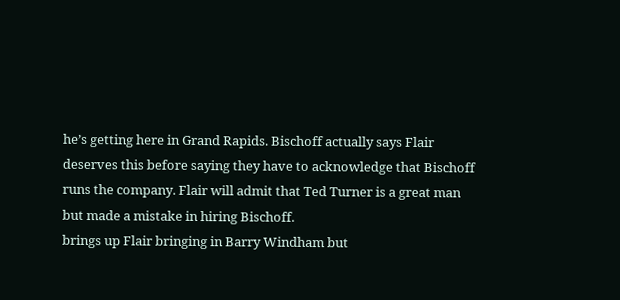he’s getting here in Grand Rapids. Bischoff actually says Flair
deserves this before saying they have to acknowledge that Bischoff
runs the company. Flair will admit that Ted Turner is a great man
but made a mistake in hiring Bischoff.
brings up Flair bringing in Barry Windham but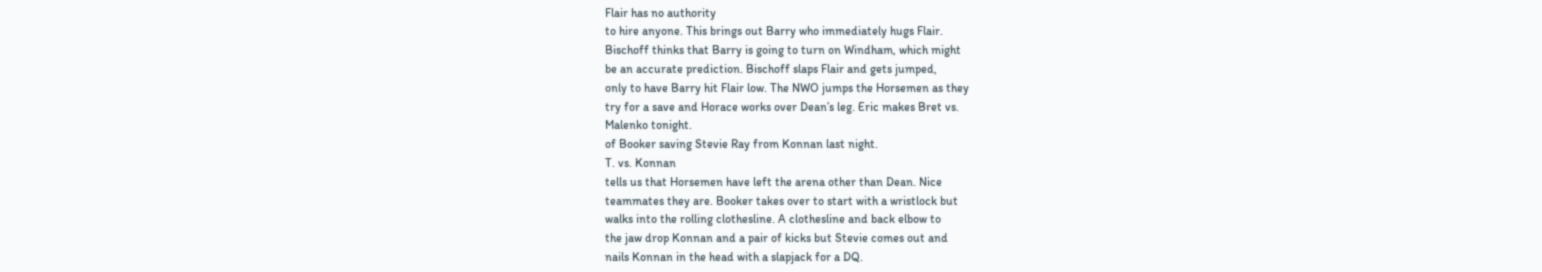Flair has no authority
to hire anyone. This brings out Barry who immediately hugs Flair.
Bischoff thinks that Barry is going to turn on Windham, which might
be an accurate prediction. Bischoff slaps Flair and gets jumped,
only to have Barry hit Flair low. The NWO jumps the Horsemen as they
try for a save and Horace works over Dean’s leg. Eric makes Bret vs.
Malenko tonight.
of Booker saving Stevie Ray from Konnan last night.
T. vs. Konnan
tells us that Horsemen have left the arena other than Dean. Nice
teammates they are. Booker takes over to start with a wristlock but
walks into the rolling clothesline. A clothesline and back elbow to
the jaw drop Konnan and a pair of kicks but Stevie comes out and
nails Konnan in the head with a slapjack for a DQ.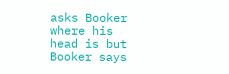asks Booker where his head is but Booker says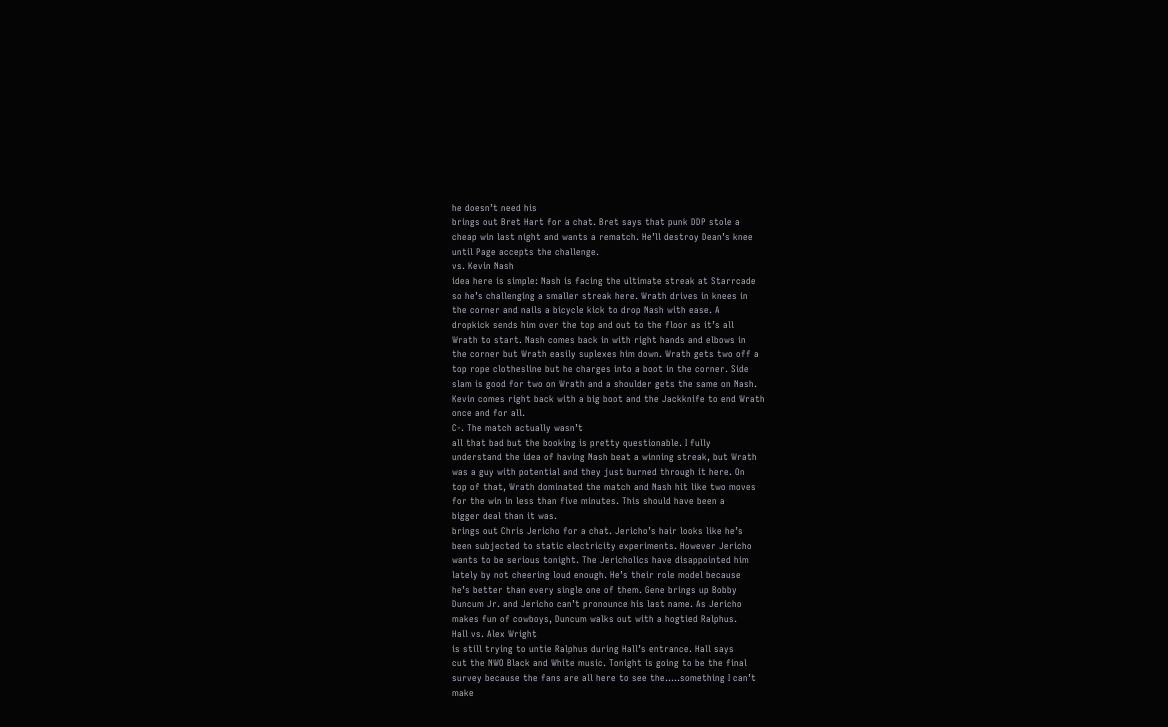he doesn’t need his
brings out Bret Hart for a chat. Bret says that punk DDP stole a
cheap win last night and wants a rematch. He’ll destroy Dean’s knee
until Page accepts the challenge.
vs. Kevin Nash
idea here is simple: Nash is facing the ultimate streak at Starrcade
so he’s challenging a smaller streak here. Wrath drives in knees in
the corner and nails a bicycle kick to drop Nash with ease. A
dropkick sends him over the top and out to the floor as it’s all
Wrath to start. Nash comes back in with right hands and elbows in
the corner but Wrath easily suplexes him down. Wrath gets two off a
top rope clothesline but he charges into a boot in the corner. Side
slam is good for two on Wrath and a shoulder gets the same on Nash.
Kevin comes right back with a big boot and the Jackknife to end Wrath
once and for all.
C-. The match actually wasn’t
all that bad but the booking is pretty questionable. I fully
understand the idea of having Nash beat a winning streak, but Wrath
was a guy with potential and they just burned through it here. On
top of that, Wrath dominated the match and Nash hit like two moves
for the win in less than five minutes. This should have been a
bigger deal than it was.
brings out Chris Jericho for a chat. Jericho’s hair looks like he’s
been subjected to static electricity experiments. However Jericho
wants to be serious tonight. The Jericholics have disappointed him
lately by not cheering loud enough. He’s their role model because
he’s better than every single one of them. Gene brings up Bobby
Duncum Jr. and Jericho can’t pronounce his last name. As Jericho
makes fun of cowboys, Duncum walks out with a hogtied Ralphus.
Hall vs. Alex Wright
is still trying to untie Ralphus during Hall’s entrance. Hall says
cut the NWO Black and White music. Tonight is going to be the final
survey because the fans are all here to see the…..something I can’t
make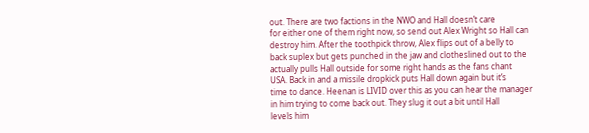out. There are two factions in the NWO and Hall doesn’t care
for either one of them right now, so send out Alex Wright so Hall can
destroy him. After the toothpick throw, Alex flips out of a belly to
back suplex but gets punched in the jaw and clotheslined out to the
actually pulls Hall outside for some right hands as the fans chant
USA. Back in and a missile dropkick puts Hall down again but it’s
time to dance. Heenan is LIVID over this as you can hear the manager
in him trying to come back out. They slug it out a bit until Hall
levels him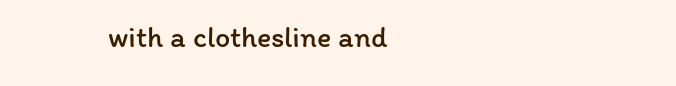with a clothesline and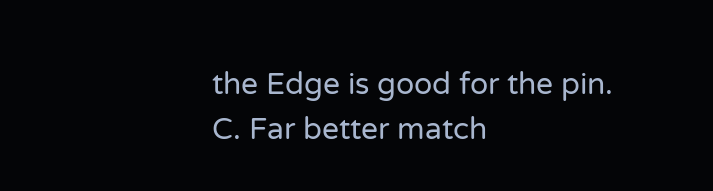the Edge is good for the pin.
C. Far better match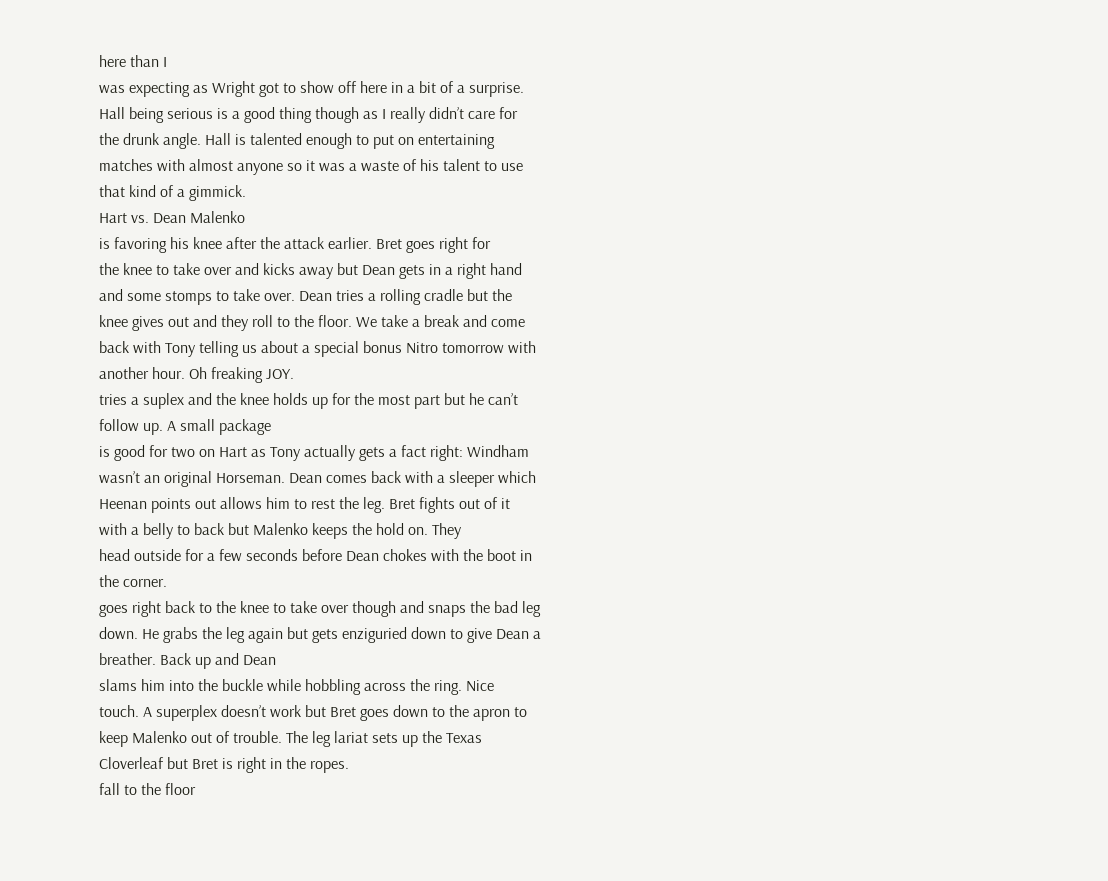here than I
was expecting as Wright got to show off here in a bit of a surprise.
Hall being serious is a good thing though as I really didn’t care for
the drunk angle. Hall is talented enough to put on entertaining
matches with almost anyone so it was a waste of his talent to use
that kind of a gimmick.
Hart vs. Dean Malenko
is favoring his knee after the attack earlier. Bret goes right for
the knee to take over and kicks away but Dean gets in a right hand
and some stomps to take over. Dean tries a rolling cradle but the
knee gives out and they roll to the floor. We take a break and come
back with Tony telling us about a special bonus Nitro tomorrow with
another hour. Oh freaking JOY.
tries a suplex and the knee holds up for the most part but he can’t
follow up. A small package
is good for two on Hart as Tony actually gets a fact right: Windham
wasn’t an original Horseman. Dean comes back with a sleeper which
Heenan points out allows him to rest the leg. Bret fights out of it
with a belly to back but Malenko keeps the hold on. They
head outside for a few seconds before Dean chokes with the boot in
the corner.
goes right back to the knee to take over though and snaps the bad leg
down. He grabs the leg again but gets enziguried down to give Dean a
breather. Back up and Dean
slams him into the buckle while hobbling across the ring. Nice
touch. A superplex doesn’t work but Bret goes down to the apron to
keep Malenko out of trouble. The leg lariat sets up the Texas
Cloverleaf but Bret is right in the ropes.
fall to the floor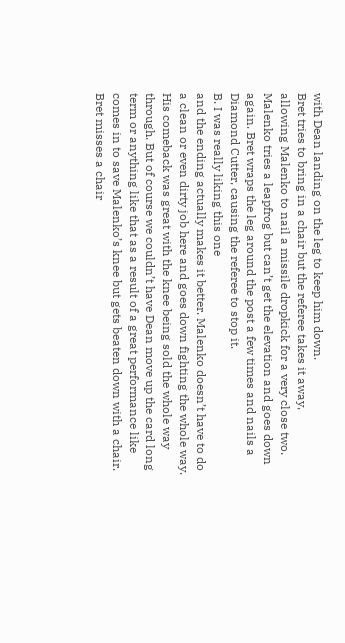with Dean landing on the leg to keep him down.
Bret tries to bring in a chair but the referee takes it away,
allowing Malenko to nail a missile dropkick for a very close two.
Malenko tries a leapfrog but can’t get the elevation and goes down
again. Bret wraps the leg around the post a few times and nails a
Diamond Cutter, causing the referee to stop it.
B. I was really liking this one
and the ending actually makes it better. Malenko doesn’t have to do
a clean or even dirty job here and goes down fighting the whole way.
His comeback was great with the knee being sold the whole way
through. But of course we couldn’t have Dean move up the card long
term or anything like that as a result of a great performance like
comes in to save Malenko’s knee but gets beaten down with a chair.
Bret misses a chair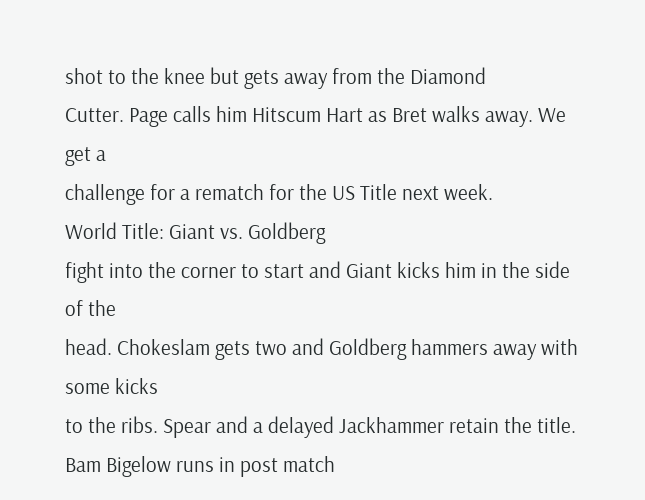shot to the knee but gets away from the Diamond
Cutter. Page calls him Hitscum Hart as Bret walks away. We get a
challenge for a rematch for the US Title next week.
World Title: Giant vs. Goldberg
fight into the corner to start and Giant kicks him in the side of the
head. Chokeslam gets two and Goldberg hammers away with some kicks
to the ribs. Spear and a delayed Jackhammer retain the title.
Bam Bigelow runs in post match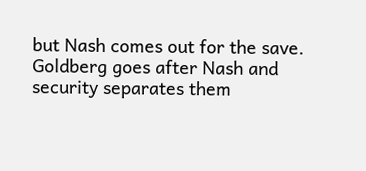but Nash comes out for the save.
Goldberg goes after Nash and security separates them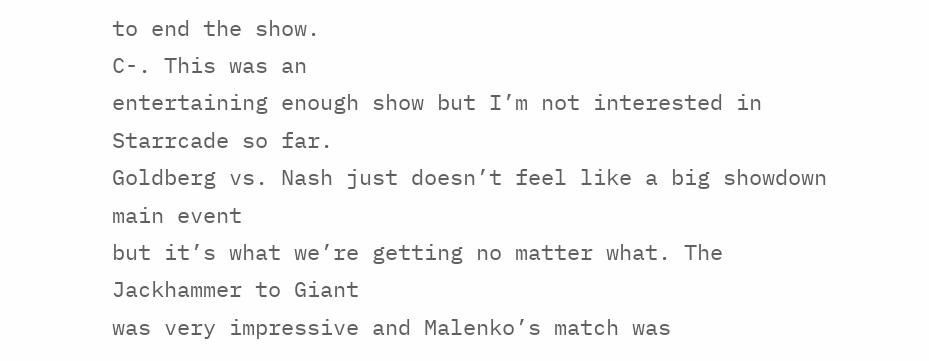to end the show.
C-. This was an
entertaining enough show but I’m not interested in Starrcade so far.
Goldberg vs. Nash just doesn’t feel like a big showdown main event
but it’s what we’re getting no matter what. The Jackhammer to Giant
was very impressive and Malenko’s match was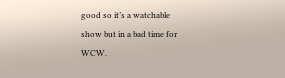good so it’s a watchable
show but in a bad time for WCW.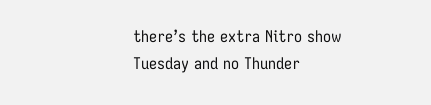there’s the extra Nitro show Tuesday and no Thunder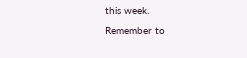this week.
Remember to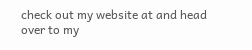check out my website at and head over to my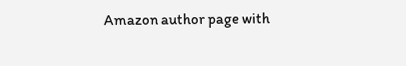Amazon author page with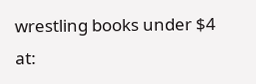wrestling books under $4 at: